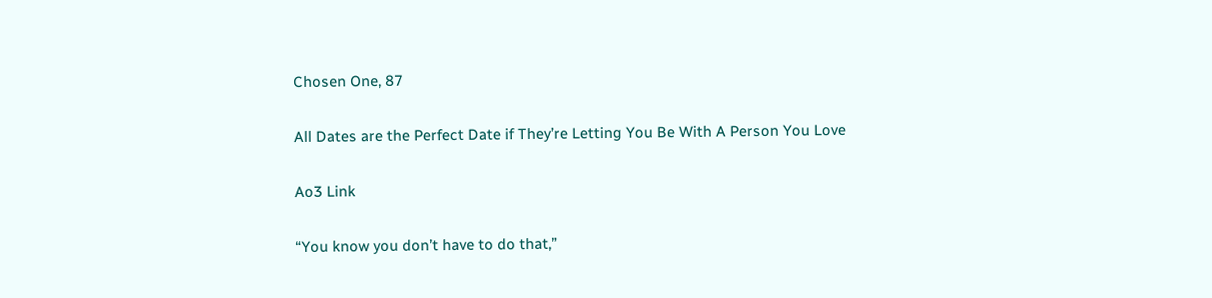Chosen One, 87

All Dates are the Perfect Date if They’re Letting You Be With A Person You Love

Ao3 Link

“You know you don’t have to do that,”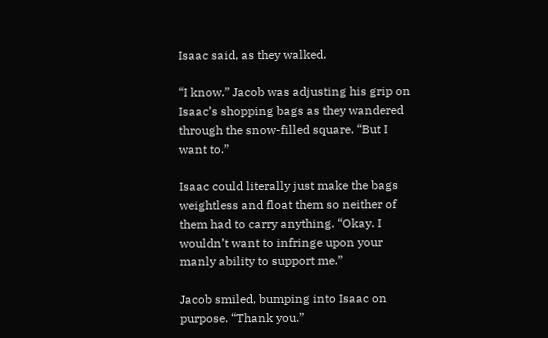Isaac said, as they walked.

“I know.” Jacob was adjusting his grip on Isaac’s shopping bags as they wandered through the snow-filled square. “But I want to.”

Isaac could literally just make the bags weightless and float them so neither of them had to carry anything. “Okay. I wouldn’t want to infringe upon your manly ability to support me.”

Jacob smiled, bumping into Isaac on purpose. “Thank you.”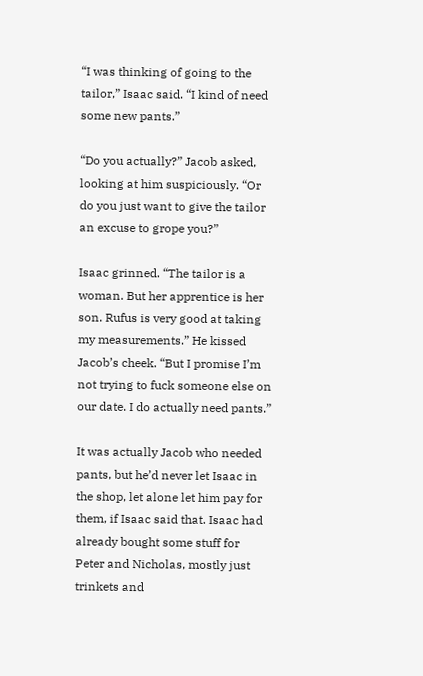“I was thinking of going to the tailor,” Isaac said. “I kind of need some new pants.”

“Do you actually?” Jacob asked, looking at him suspiciously. “Or do you just want to give the tailor an excuse to grope you?”

Isaac grinned. “The tailor is a woman. But her apprentice is her son. Rufus is very good at taking my measurements.” He kissed Jacob’s cheek. “But I promise I’m not trying to fuck someone else on our date. I do actually need pants.”

It was actually Jacob who needed pants, but he’d never let Isaac in the shop, let alone let him pay for them, if Isaac said that. Isaac had already bought some stuff for Peter and Nicholas, mostly just trinkets and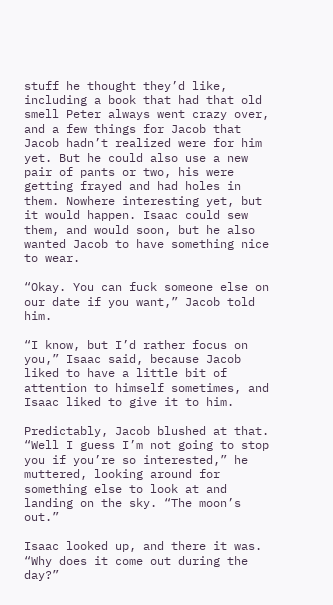stuff he thought they’d like, including a book that had that old smell Peter always went crazy over, and a few things for Jacob that Jacob hadn’t realized were for him yet. But he could also use a new pair of pants or two, his were getting frayed and had holes in them. Nowhere interesting yet, but it would happen. Isaac could sew them, and would soon, but he also wanted Jacob to have something nice to wear.

“Okay. You can fuck someone else on our date if you want,” Jacob told him.

“I know, but I’d rather focus on you,” Isaac said, because Jacob liked to have a little bit of attention to himself sometimes, and Isaac liked to give it to him.

Predictably, Jacob blushed at that. “Well I guess I’m not going to stop you if you’re so interested,” he muttered, looking around for something else to look at and landing on the sky. “The moon’s out.”

Isaac looked up, and there it was. “Why does it come out during the day?”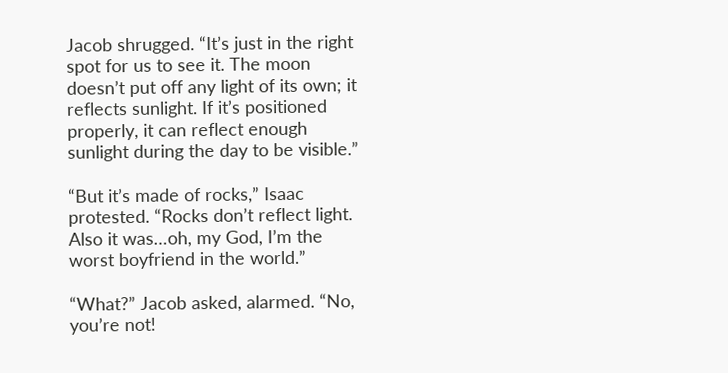Jacob shrugged. “It’s just in the right spot for us to see it. The moon doesn’t put off any light of its own; it reflects sunlight. If it’s positioned properly, it can reflect enough sunlight during the day to be visible.”

“But it’s made of rocks,” Isaac protested. “Rocks don’t reflect light. Also it was…oh, my God, I’m the worst boyfriend in the world.”

“What?” Jacob asked, alarmed. “No, you’re not!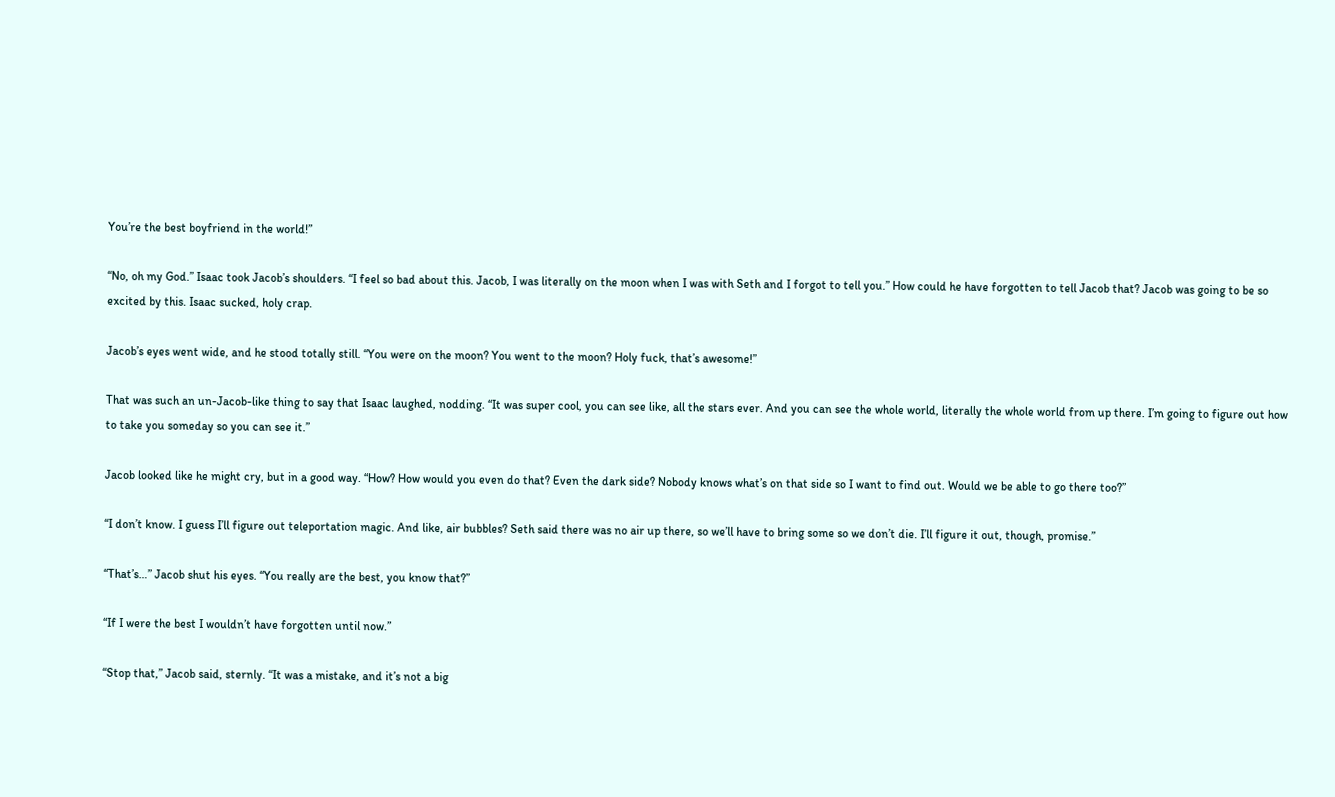You’re the best boyfriend in the world!”

“No, oh my God.” Isaac took Jacob’s shoulders. “I feel so bad about this. Jacob, I was literally on the moon when I was with Seth and I forgot to tell you.” How could he have forgotten to tell Jacob that? Jacob was going to be so excited by this. Isaac sucked, holy crap.

Jacob’s eyes went wide, and he stood totally still. “You were on the moon? You went to the moon? Holy fuck, that’s awesome!”

That was such an un-Jacob-like thing to say that Isaac laughed, nodding. “It was super cool, you can see like, all the stars ever. And you can see the whole world, literally the whole world from up there. I’m going to figure out how to take you someday so you can see it.”

Jacob looked like he might cry, but in a good way. “How? How would you even do that? Even the dark side? Nobody knows what’s on that side so I want to find out. Would we be able to go there too?”

“I don’t know. I guess I’ll figure out teleportation magic. And like, air bubbles? Seth said there was no air up there, so we’ll have to bring some so we don’t die. I’ll figure it out, though, promise.”

“That’s…” Jacob shut his eyes. “You really are the best, you know that?”

“If I were the best I wouldn’t have forgotten until now.”

“Stop that,” Jacob said, sternly. “It was a mistake, and it’s not a big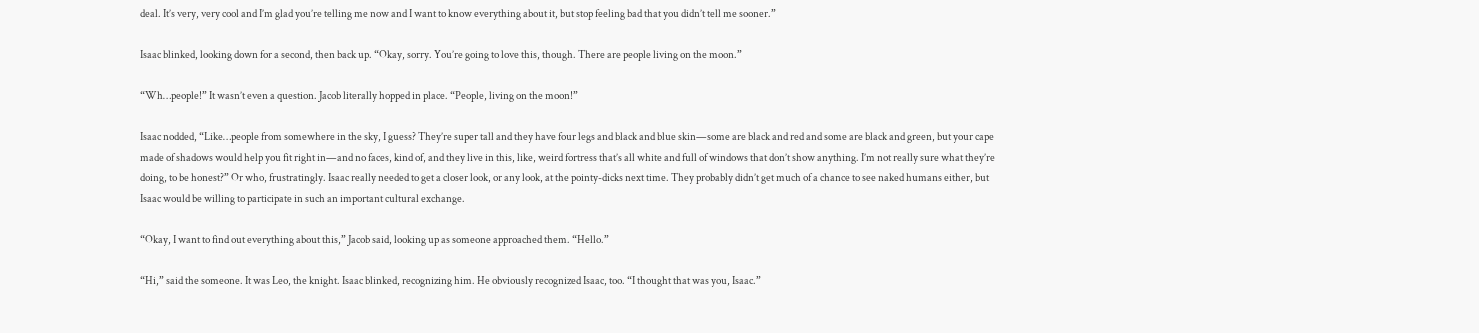deal. It’s very, very cool and I’m glad you’re telling me now and I want to know everything about it, but stop feeling bad that you didn’t tell me sooner.”

Isaac blinked, looking down for a second, then back up. “Okay, sorry. You’re going to love this, though. There are people living on the moon.”

“Wh…people!” It wasn’t even a question. Jacob literally hopped in place. “People, living on the moon!”

Isaac nodded, “Like…people from somewhere in the sky, I guess? They’re super tall and they have four legs and black and blue skin—some are black and red and some are black and green, but your cape made of shadows would help you fit right in—and no faces, kind of, and they live in this, like, weird fortress that’s all white and full of windows that don’t show anything. I’m not really sure what they’re doing, to be honest?” Or who, frustratingly. Isaac really needed to get a closer look, or any look, at the pointy-dicks next time. They probably didn’t get much of a chance to see naked humans either, but Isaac would be willing to participate in such an important cultural exchange.

“Okay, I want to find out everything about this,” Jacob said, looking up as someone approached them. “Hello.”

“Hi,” said the someone. It was Leo, the knight. Isaac blinked, recognizing him. He obviously recognized Isaac, too. “I thought that was you, Isaac.”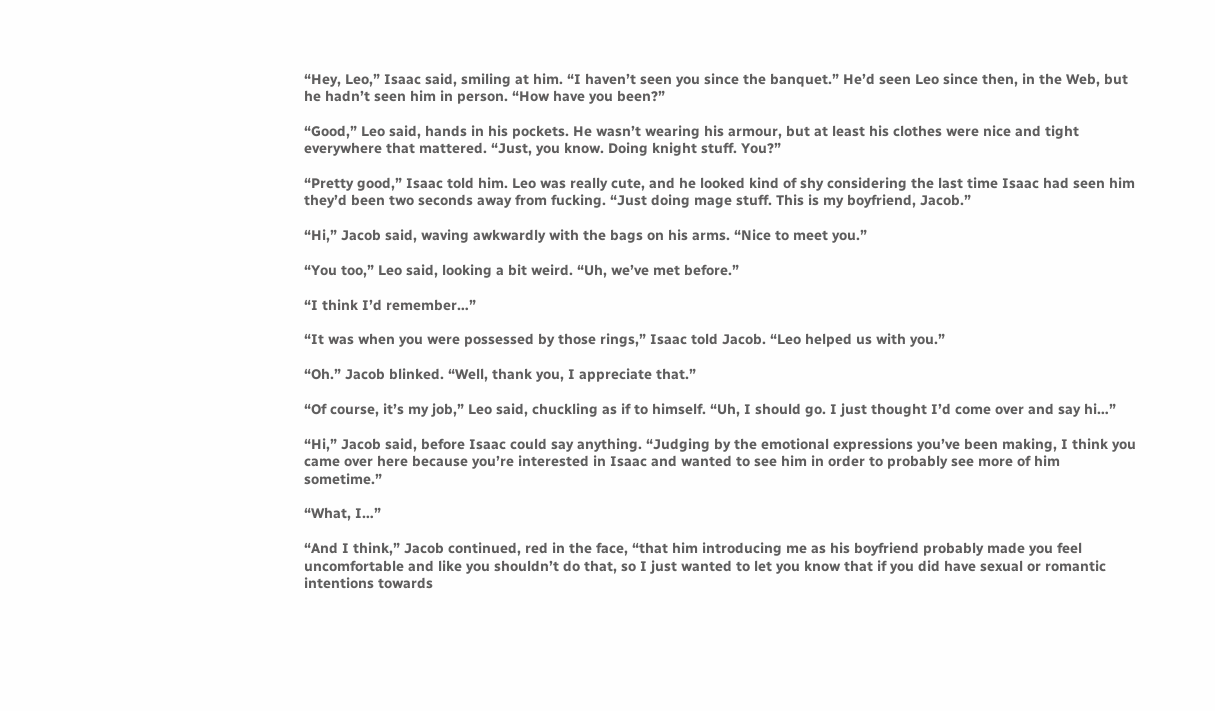“Hey, Leo,” Isaac said, smiling at him. “I haven’t seen you since the banquet.” He’d seen Leo since then, in the Web, but he hadn’t seen him in person. “How have you been?”

“Good,” Leo said, hands in his pockets. He wasn’t wearing his armour, but at least his clothes were nice and tight everywhere that mattered. “Just, you know. Doing knight stuff. You?”

“Pretty good,” Isaac told him. Leo was really cute, and he looked kind of shy considering the last time Isaac had seen him they’d been two seconds away from fucking. “Just doing mage stuff. This is my boyfriend, Jacob.”

“Hi,” Jacob said, waving awkwardly with the bags on his arms. “Nice to meet you.”

“You too,” Leo said, looking a bit weird. “Uh, we’ve met before.”

“I think I’d remember…”

“It was when you were possessed by those rings,” Isaac told Jacob. “Leo helped us with you.”

“Oh.” Jacob blinked. “Well, thank you, I appreciate that.”

“Of course, it’s my job,” Leo said, chuckling as if to himself. “Uh, I should go. I just thought I’d come over and say hi…”

“Hi,” Jacob said, before Isaac could say anything. “Judging by the emotional expressions you’ve been making, I think you came over here because you’re interested in Isaac and wanted to see him in order to probably see more of him sometime.”

“What, I…”

“And I think,” Jacob continued, red in the face, “that him introducing me as his boyfriend probably made you feel uncomfortable and like you shouldn’t do that, so I just wanted to let you know that if you did have sexual or romantic intentions towards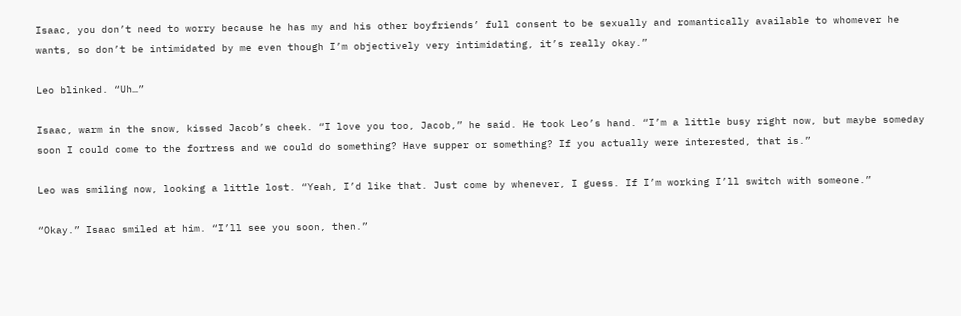Isaac, you don’t need to worry because he has my and his other boyfriends’ full consent to be sexually and romantically available to whomever he wants, so don’t be intimidated by me even though I’m objectively very intimidating, it’s really okay.”

Leo blinked. “Uh…”

Isaac, warm in the snow, kissed Jacob’s cheek. “I love you too, Jacob,” he said. He took Leo’s hand. “I’m a little busy right now, but maybe someday soon I could come to the fortress and we could do something? Have supper or something? If you actually were interested, that is.”

Leo was smiling now, looking a little lost. “Yeah, I’d like that. Just come by whenever, I guess. If I’m working I’ll switch with someone.”

“Okay.” Isaac smiled at him. “I’ll see you soon, then.”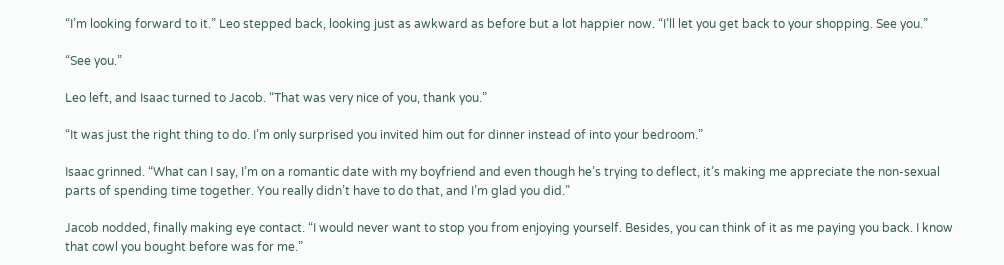“I’m looking forward to it.” Leo stepped back, looking just as awkward as before but a lot happier now. “I’ll let you get back to your shopping. See you.”

“See you.”

Leo left, and Isaac turned to Jacob. “That was very nice of you, thank you.”

“It was just the right thing to do. I’m only surprised you invited him out for dinner instead of into your bedroom.”

Isaac grinned. “What can I say, I’m on a romantic date with my boyfriend and even though he’s trying to deflect, it’s making me appreciate the non-sexual parts of spending time together. You really didn’t have to do that, and I’m glad you did.”

Jacob nodded, finally making eye contact. “I would never want to stop you from enjoying yourself. Besides, you can think of it as me paying you back. I know that cowl you bought before was for me.”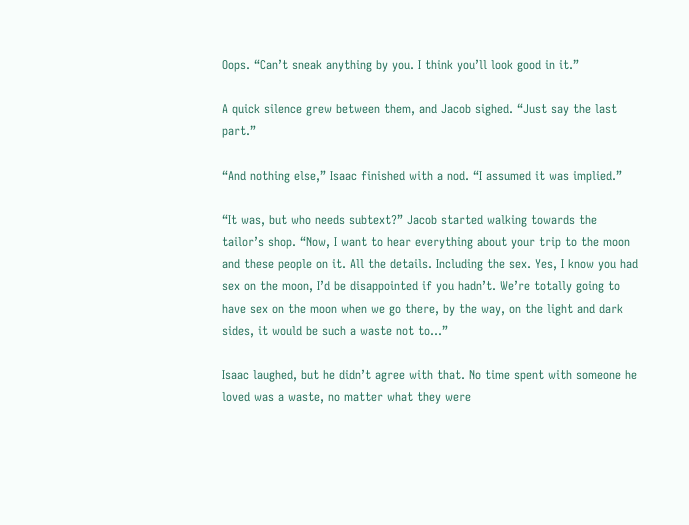Oops. “Can’t sneak anything by you. I think you’ll look good in it.”

A quick silence grew between them, and Jacob sighed. “Just say the last part.”

“And nothing else,” Isaac finished with a nod. “I assumed it was implied.”

“It was, but who needs subtext?” Jacob started walking towards the tailor’s shop. “Now, I want to hear everything about your trip to the moon and these people on it. All the details. Including the sex. Yes, I know you had sex on the moon, I’d be disappointed if you hadn’t. We’re totally going to have sex on the moon when we go there, by the way, on the light and dark sides, it would be such a waste not to…”

Isaac laughed, but he didn’t agree with that. No time spent with someone he loved was a waste, no matter what they were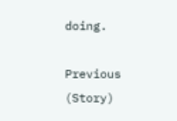doing.

Previous (Story)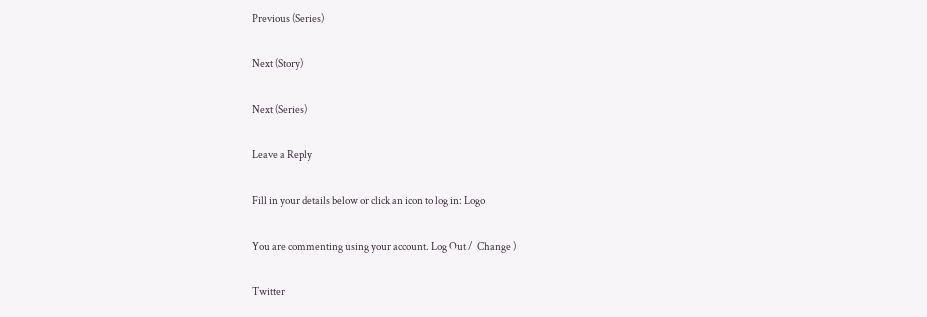Previous (Series)

Next (Story)

Next (Series)

Leave a Reply

Fill in your details below or click an icon to log in: Logo

You are commenting using your account. Log Out /  Change )

Twitter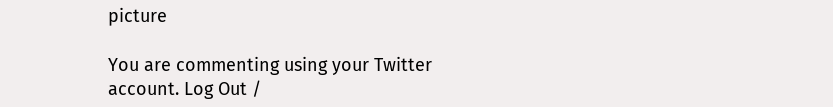picture

You are commenting using your Twitter account. Log Out /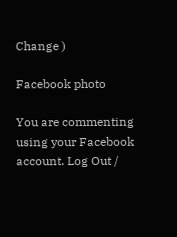Change )

Facebook photo

You are commenting using your Facebook account. Log Out /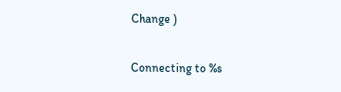Change )

Connecting to %s